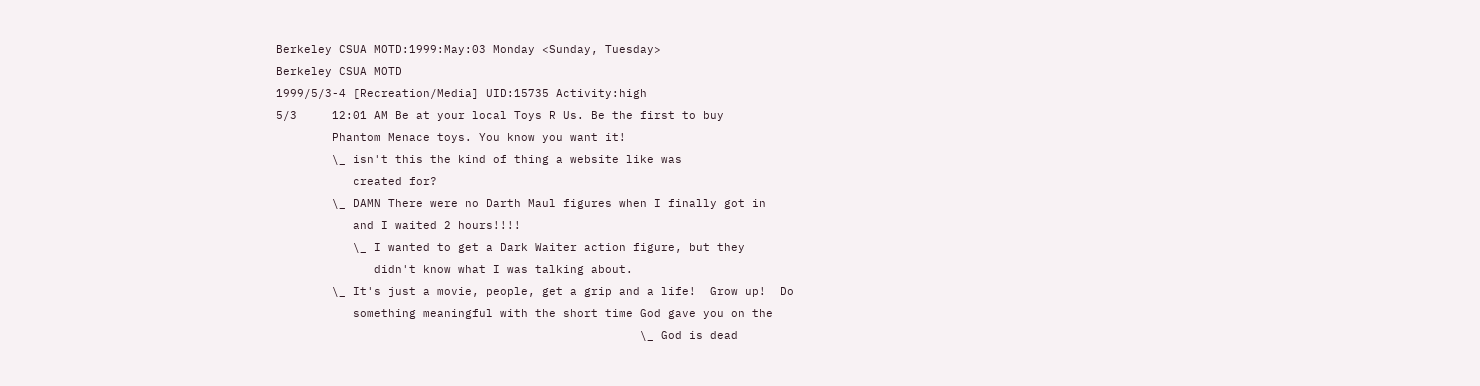Berkeley CSUA MOTD:1999:May:03 Monday <Sunday, Tuesday>
Berkeley CSUA MOTD
1999/5/3-4 [Recreation/Media] UID:15735 Activity:high
5/3     12:01 AM Be at your local Toys R Us. Be the first to buy
        Phantom Menace toys. You know you want it!
        \_ isn't this the kind of thing a website like was
           created for?
        \_ DAMN There were no Darth Maul figures when I finally got in
           and I waited 2 hours!!!!
           \_ I wanted to get a Dark Waiter action figure, but they
              didn't know what I was talking about.
        \_ It's just a movie, people, get a grip and a life!  Grow up!  Do
           something meaningful with the short time God gave you on the
                                                    \_ God is dead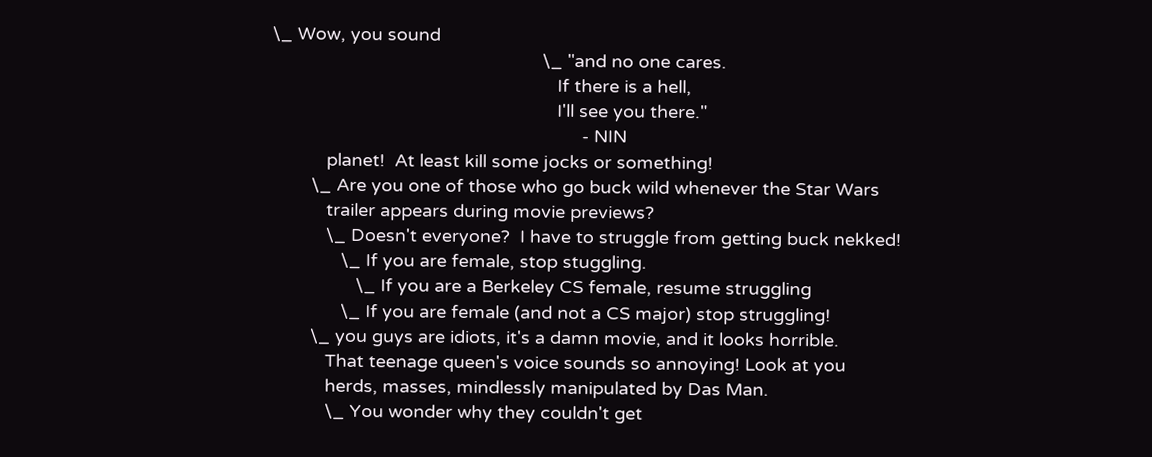\_ Wow, you sound
                                                      \_ "and no one cares.
                                                         If there is a hell,
                                                         I'll see you there."
                                                              - NIN
           planet!  At least kill some jocks or something!
        \_ Are you one of those who go buck wild whenever the Star Wars
           trailer appears during movie previews?
           \_ Doesn't everyone?  I have to struggle from getting buck nekked!
              \_ If you are female, stop stuggling.
                 \_ If you are a Berkeley CS female, resume struggling
              \_ If you are female (and not a CS major) stop struggling!
        \_ you guys are idiots, it's a damn movie, and it looks horrible.
           That teenage queen's voice sounds so annoying! Look at you
           herds, masses, mindlessly manipulated by Das Man.
           \_ You wonder why they couldn't get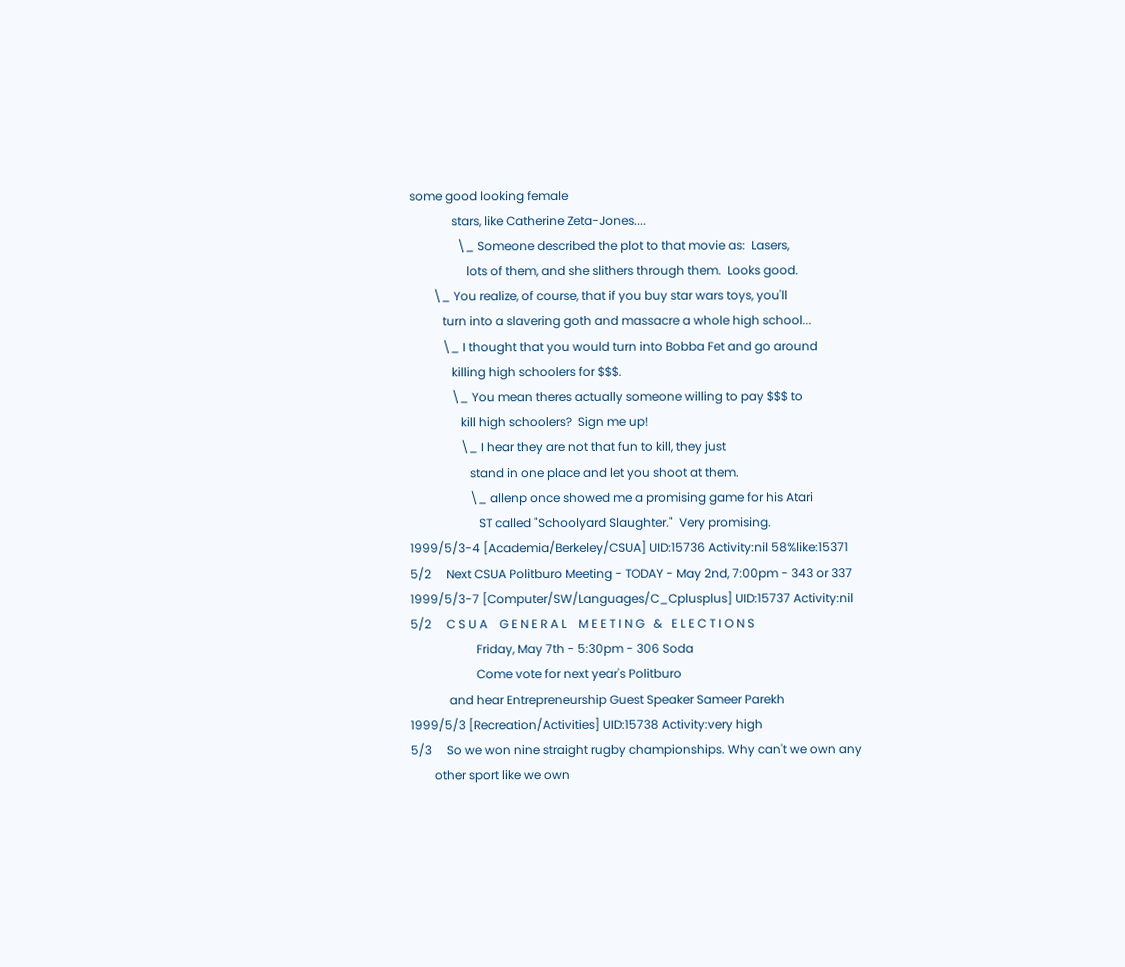some good looking female
              stars, like Catherine Zeta-Jones....
                \_ Someone described the plot to that movie as:  Lasers,
                   lots of them, and she slithers through them.  Looks good.
        \_ You realize, of course, that if you buy star wars toys, you'll
           turn into a slavering goth and massacre a whole high school...
           \_ I thought that you would turn into Bobba Fet and go around
              killing high schoolers for $$$.
              \_ You mean theres actually someone willing to pay $$$ to
                 kill high schoolers?  Sign me up!
                 \_ I hear they are not that fun to kill, they just
                    stand in one place and let you shoot at them.
                    \_ allenp once showed me a promising game for his Atari
                       ST called "Schoolyard Slaughter."  Very promising.
1999/5/3-4 [Academia/Berkeley/CSUA] UID:15736 Activity:nil 58%like:15371
5/2     Next CSUA Politburo Meeting - TODAY - May 2nd, 7:00pm - 343 or 337
1999/5/3-7 [Computer/SW/Languages/C_Cplusplus] UID:15737 Activity:nil
5/2     C S U A    G E N E R A L    M E E T I N G   &   E L E C T I O N S
                      Friday, May 7th - 5:30pm - 306 Soda
                      Come vote for next year's Politburo
             and hear Entrepreneurship Guest Speaker Sameer Parekh
1999/5/3 [Recreation/Activities] UID:15738 Activity:very high
5/3     So we won nine straight rugby championships. Why can't we own any
        other sport like we own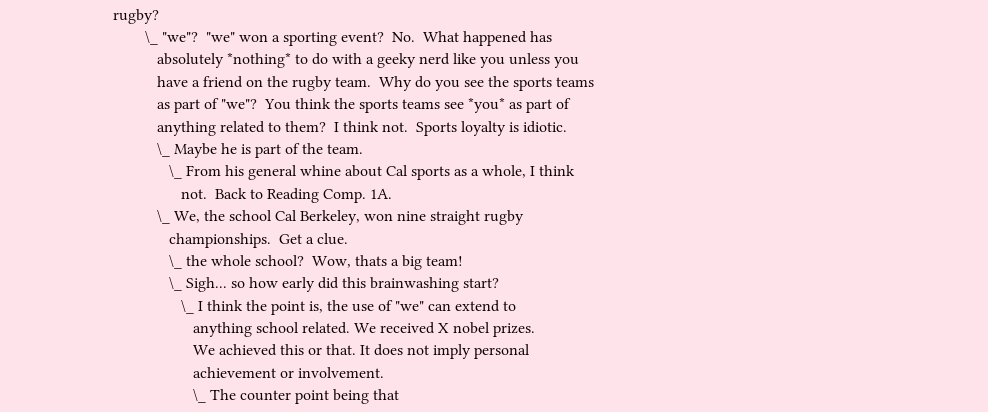rugby?
        \_ "we"?  "we" won a sporting event?  No.  What happened has
           absolutely *nothing* to do with a geeky nerd like you unless you
           have a friend on the rugby team.  Why do you see the sports teams
           as part of "we"?  You think the sports teams see *you* as part of
           anything related to them?  I think not.  Sports loyalty is idiotic.
           \_ Maybe he is part of the team.
              \_ From his general whine about Cal sports as a whole, I think
                 not.  Back to Reading Comp. 1A.
           \_ We, the school Cal Berkeley, won nine straight rugby
              championships.  Get a clue.
              \_ the whole school?  Wow, thats a big team!
              \_ Sigh... so how early did this brainwashing start?
                 \_ I think the point is, the use of "we" can extend to
                    anything school related. We received X nobel prizes.
                    We achieved this or that. It does not imply personal
                    achievement or involvement.
                    \_ The counter point being that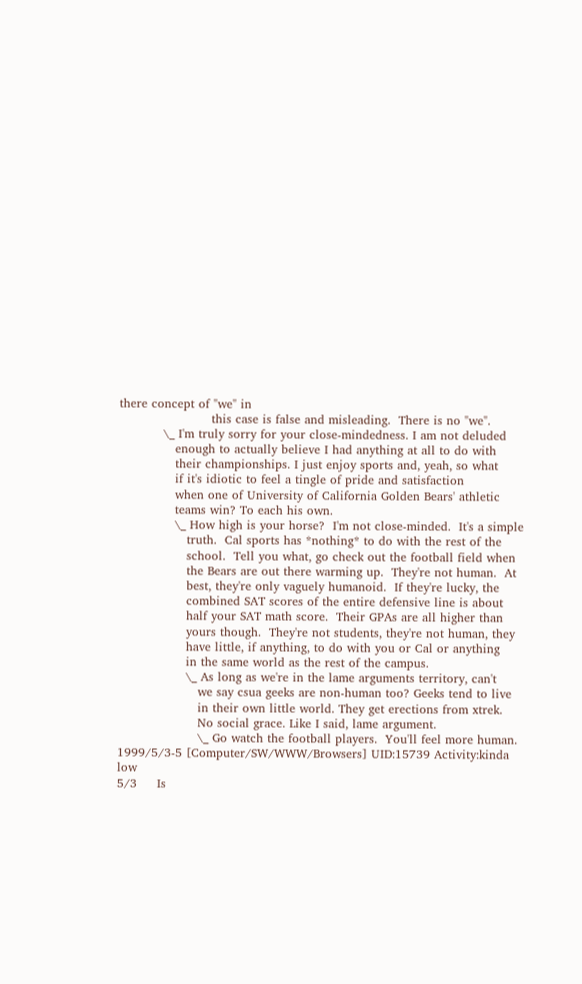there concept of "we" in
                       this case is false and misleading.  There is no "we".
           \_ I'm truly sorry for your close-mindedness. I am not deluded
              enough to actually believe I had anything at all to do with
              their championships. I just enjoy sports and, yeah, so what
              if it's idiotic to feel a tingle of pride and satisfaction
              when one of University of California Golden Bears' athletic
              teams win? To each his own.
              \_ How high is your horse?  I'm not close-minded.  It's a simple
                 truth.  Cal sports has *nothing* to do with the rest of the
                 school.  Tell you what, go check out the football field when
                 the Bears are out there warming up.  They're not human.  At
                 best, they're only vaguely humanoid.  If they're lucky, the
                 combined SAT scores of the entire defensive line is about
                 half your SAT math score.  Their GPAs are all higher than
                 yours though.  They're not students, they're not human, they
                 have little, if anything, to do with you or Cal or anything
                 in the same world as the rest of the campus.
                 \_ As long as we're in the lame arguments territory, can't
                    we say csua geeks are non-human too? Geeks tend to live
                    in their own little world. They get erections from xtrek.
                    No social grace. Like I said, lame argument.
                    \_ Go watch the football players.  You'll feel more human.
1999/5/3-5 [Computer/SW/WWW/Browsers] UID:15739 Activity:kinda low
5/3     Is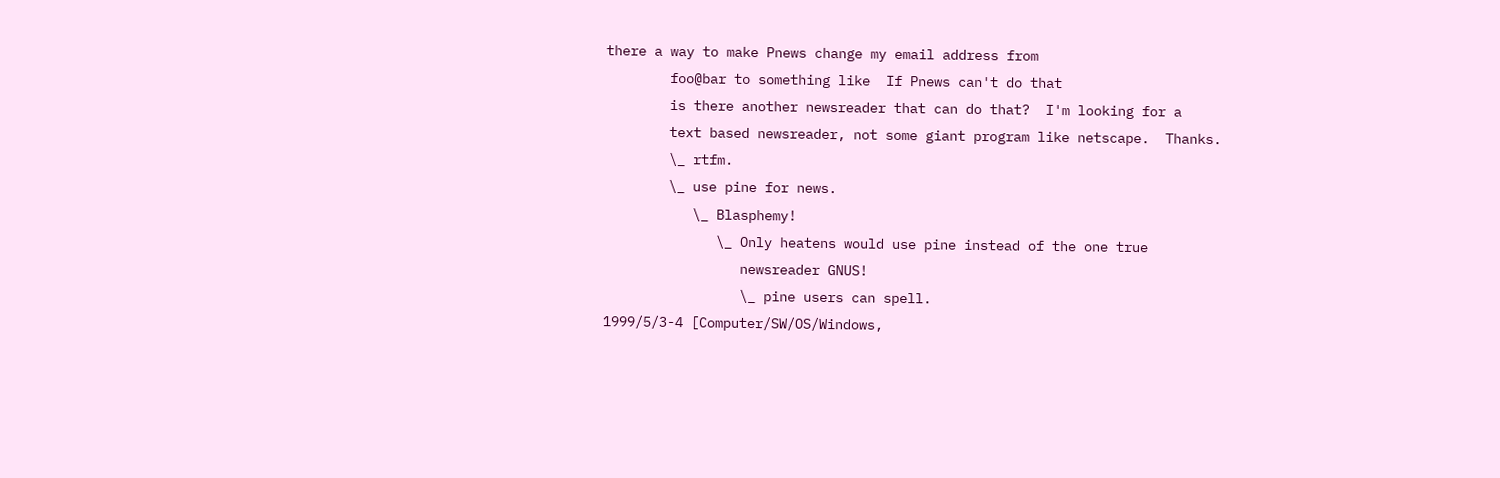there a way to make Pnews change my email address from
        foo@bar to something like  If Pnews can't do that
        is there another newsreader that can do that?  I'm looking for a
        text based newsreader, not some giant program like netscape.  Thanks.
        \_ rtfm.
        \_ use pine for news.
           \_ Blasphemy!
              \_ Only heatens would use pine instead of the one true
                 newsreader GNUS!
                 \_ pine users can spell.
1999/5/3-4 [Computer/SW/OS/Windows,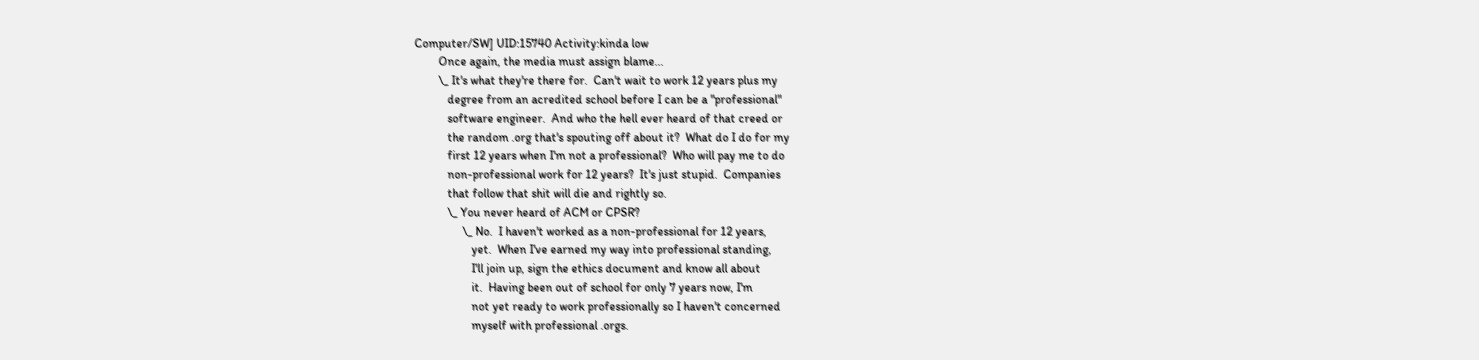Computer/SW] UID:15740 Activity:kinda low
        Once again, the media must assign blame...
        \_ It's what they're there for.  Can't wait to work 12 years plus my
           degree from an acredited school before I can be a "professional"
           software engineer.  And who the hell ever heard of that creed or
           the random .org that's spouting off about it?  What do I do for my
           first 12 years when I'm not a professional?  Who will pay me to do
           non-professional work for 12 years?  It's just stupid.  Companies
           that follow that shit will die and rightly so.
           \_ You never heard of ACM or CPSR?
                \_ No.  I haven't worked as a non-professional for 12 years,
                   yet.  When I've earned my way into professional standing,
                   I'll join up, sign the ethics document and know all about
                   it.  Having been out of school for only 7 years now, I'm
                   not yet ready to work professionally so I haven't concerned
                   myself with professional .orgs.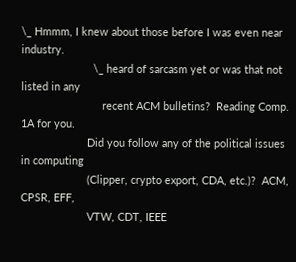\_ Hmmm, I knew about those before I was even near industry.
                        \_ heard of sarcasm yet or was that not listed in any
                           recent ACM bulletins?  Reading Comp. 1A for you.
                      Did you follow any of the political issues in computing
                      (Clipper, crypto export, CDA, etc.)?  ACM, CPSR, EFF,
                      VTW, CDT, IEEE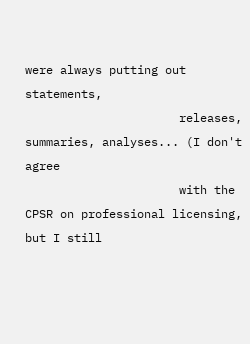were always putting out statements,
                      releases, summaries, analyses... (I don't agree
                      with the CPSR on professional licensing, but I still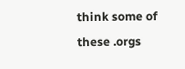think some of these .orgs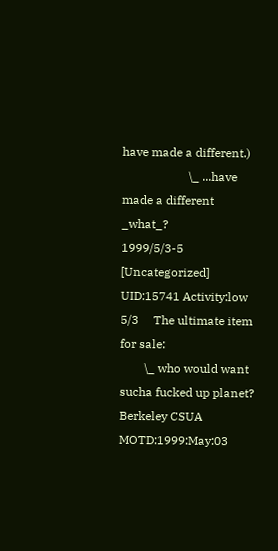have made a different.)
                      \_ ...have made a different _what_?
1999/5/3-5 [Uncategorized] UID:15741 Activity:low
5/3     The ultimate item for sale:
        \_ who would want sucha fucked up planet?
Berkeley CSUA MOTD:1999:May:03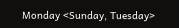Monday <Sunday, Tuesday>